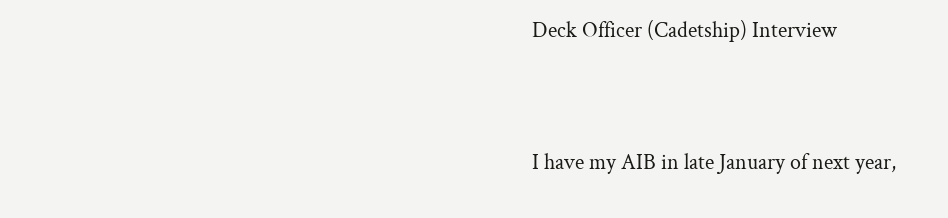Deck Officer (Cadetship) Interview


I have my AIB in late January of next year,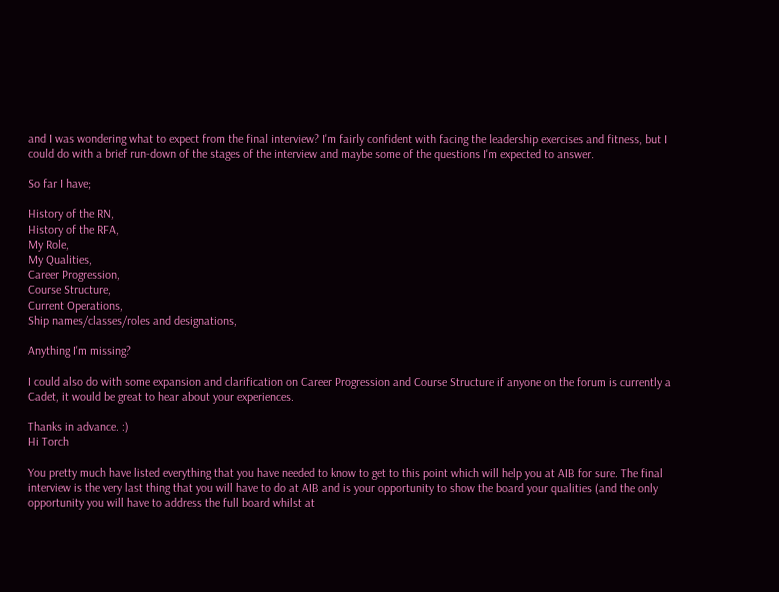and I was wondering what to expect from the final interview? I'm fairly confident with facing the leadership exercises and fitness, but I could do with a brief run-down of the stages of the interview and maybe some of the questions I'm expected to answer.

So far I have;

History of the RN,
History of the RFA,
My Role,
My Qualities,
Career Progression,
Course Structure,
Current Operations,
Ship names/classes/roles and designations,

Anything I'm missing?

I could also do with some expansion and clarification on Career Progression and Course Structure if anyone on the forum is currently a Cadet, it would be great to hear about your experiences.

Thanks in advance. :)
Hi Torch

You pretty much have listed everything that you have needed to know to get to this point which will help you at AIB for sure. The final interview is the very last thing that you will have to do at AIB and is your opportunity to show the board your qualities (and the only opportunity you will have to address the full board whilst at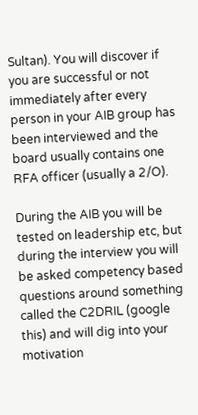Sultan). You will discover if you are successful or not immediately after every person in your AIB group has been interviewed and the board usually contains one RFA officer (usually a 2/O).

During the AIB you will be tested on leadership etc, but during the interview you will be asked competency based questions around something called the C2DRIL (google this) and will dig into your motivation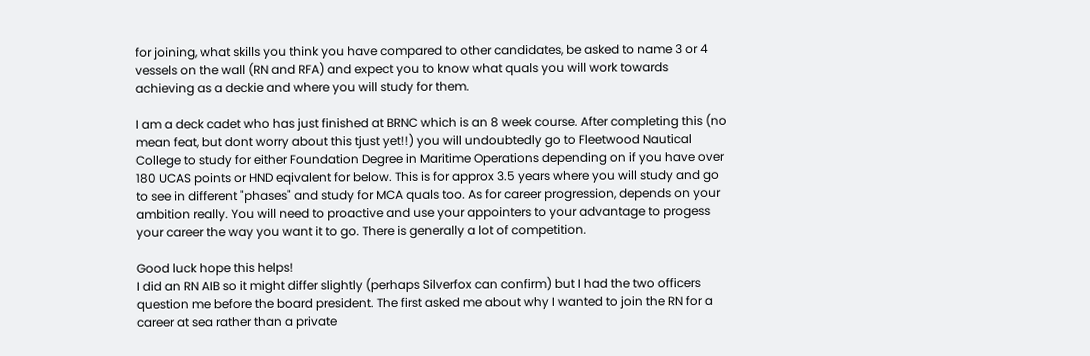for joining, what skills you think you have compared to other candidates, be asked to name 3 or 4 vessels on the wall (RN and RFA) and expect you to know what quals you will work towards achieving as a deckie and where you will study for them.

I am a deck cadet who has just finished at BRNC which is an 8 week course. After completing this (no mean feat, but dont worry about this tjust yet!!) you will undoubtedly go to Fleetwood Nautical College to study for either Foundation Degree in Maritime Operations depending on if you have over 180 UCAS points or HND eqivalent for below. This is for approx 3.5 years where you will study and go to see in different "phases" and study for MCA quals too. As for career progression, depends on your ambition really. You will need to proactive and use your appointers to your advantage to progess your career the way you want it to go. There is generally a lot of competition.

Good luck hope this helps!
I did an RN AIB so it might differ slightly (perhaps Silverfox can confirm) but I had the two officers question me before the board president. The first asked me about why I wanted to join the RN for a career at sea rather than a private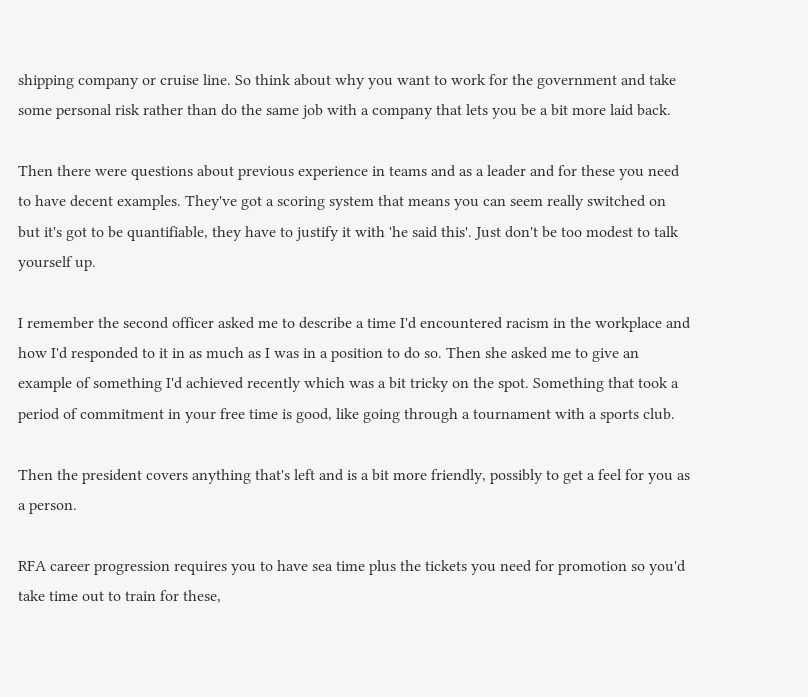shipping company or cruise line. So think about why you want to work for the government and take some personal risk rather than do the same job with a company that lets you be a bit more laid back.

Then there were questions about previous experience in teams and as a leader and for these you need to have decent examples. They've got a scoring system that means you can seem really switched on but it's got to be quantifiable, they have to justify it with 'he said this'. Just don't be too modest to talk yourself up.

I remember the second officer asked me to describe a time I'd encountered racism in the workplace and how I'd responded to it in as much as I was in a position to do so. Then she asked me to give an example of something I'd achieved recently which was a bit tricky on the spot. Something that took a period of commitment in your free time is good, like going through a tournament with a sports club.

Then the president covers anything that's left and is a bit more friendly, possibly to get a feel for you as a person.

RFA career progression requires you to have sea time plus the tickets you need for promotion so you'd take time out to train for these,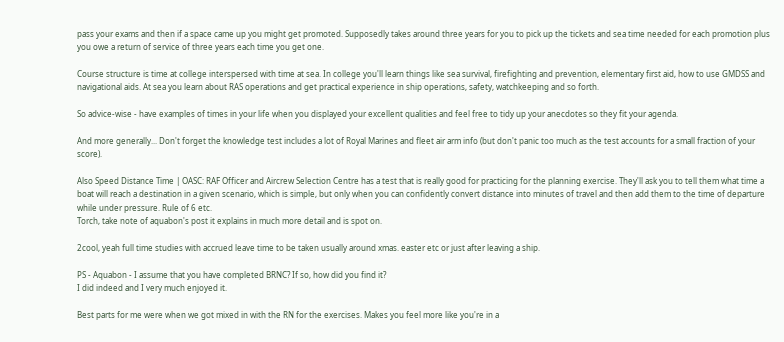pass your exams and then if a space came up you might get promoted. Supposedly takes around three years for you to pick up the tickets and sea time needed for each promotion plus you owe a return of service of three years each time you get one.

Course structure is time at college interspersed with time at sea. In college you'll learn things like sea survival, firefighting and prevention, elementary first aid, how to use GMDSS and navigational aids. At sea you learn about RAS operations and get practical experience in ship operations, safety, watchkeeping and so forth.

So advice-wise - have examples of times in your life when you displayed your excellent qualities and feel free to tidy up your anecdotes so they fit your agenda.

And more generally... Don't forget the knowledge test includes a lot of Royal Marines and fleet air arm info (but don't panic too much as the test accounts for a small fraction of your score).

Also Speed Distance Time | OASC: RAF Officer and Aircrew Selection Centre has a test that is really good for practicing for the planning exercise. They'll ask you to tell them what time a boat will reach a destination in a given scenario, which is simple, but only when you can confidently convert distance into minutes of travel and then add them to the time of departure while under pressure. Rule of 6 etc.
Torch, take note of aquabon's post it explains in much more detail and is spot on.

2cool, yeah full time studies with accrued leave time to be taken usually around xmas. easter etc or just after leaving a ship.

PS - Aquabon - I assume that you have completed BRNC? If so, how did you find it?
I did indeed and I very much enjoyed it.

Best parts for me were when we got mixed in with the RN for the exercises. Makes you feel more like you're in a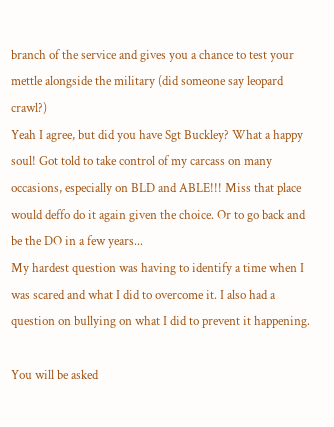branch of the service and gives you a chance to test your mettle alongside the military (did someone say leopard crawl?)
Yeah I agree, but did you have Sgt Buckley? What a happy soul! Got told to take control of my carcass on many occasions, especially on BLD and ABLE!!! Miss that place would deffo do it again given the choice. Or to go back and be the DO in a few years...
My hardest question was having to identify a time when I was scared and what I did to overcome it. I also had a question on bullying on what I did to prevent it happening.

You will be asked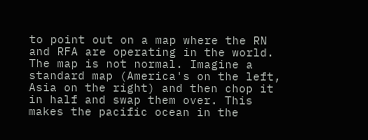to point out on a map where the RN and RFA are operating in the world. The map is not normal. Imagine a standard map (America's on the left, Asia on the right) and then chop it in half and swap them over. This makes the pacific ocean in the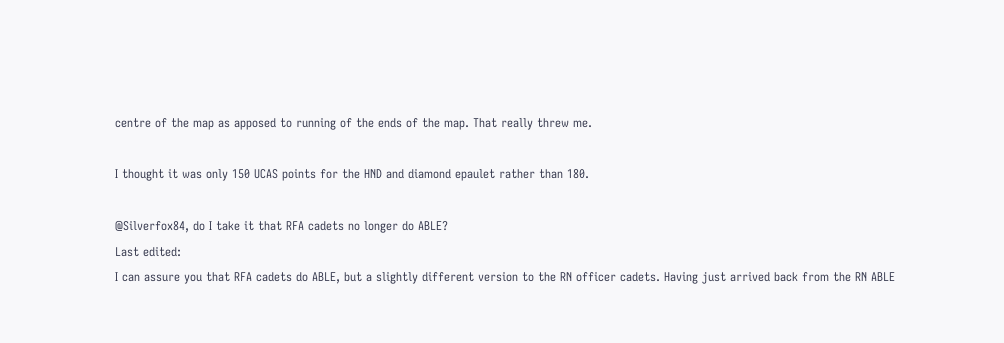centre of the map as apposed to running of the ends of the map. That really threw me.

I thought it was only 150 UCAS points for the HND and diamond epaulet rather than 180.

@Silverfox84, do I take it that RFA cadets no longer do ABLE?
Last edited:
I can assure you that RFA cadets do ABLE, but a slightly different version to the RN officer cadets. Having just arrived back from the RN ABLE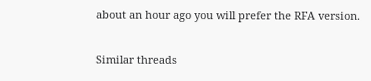about an hour ago you will prefer the RFA version.

Similar threads